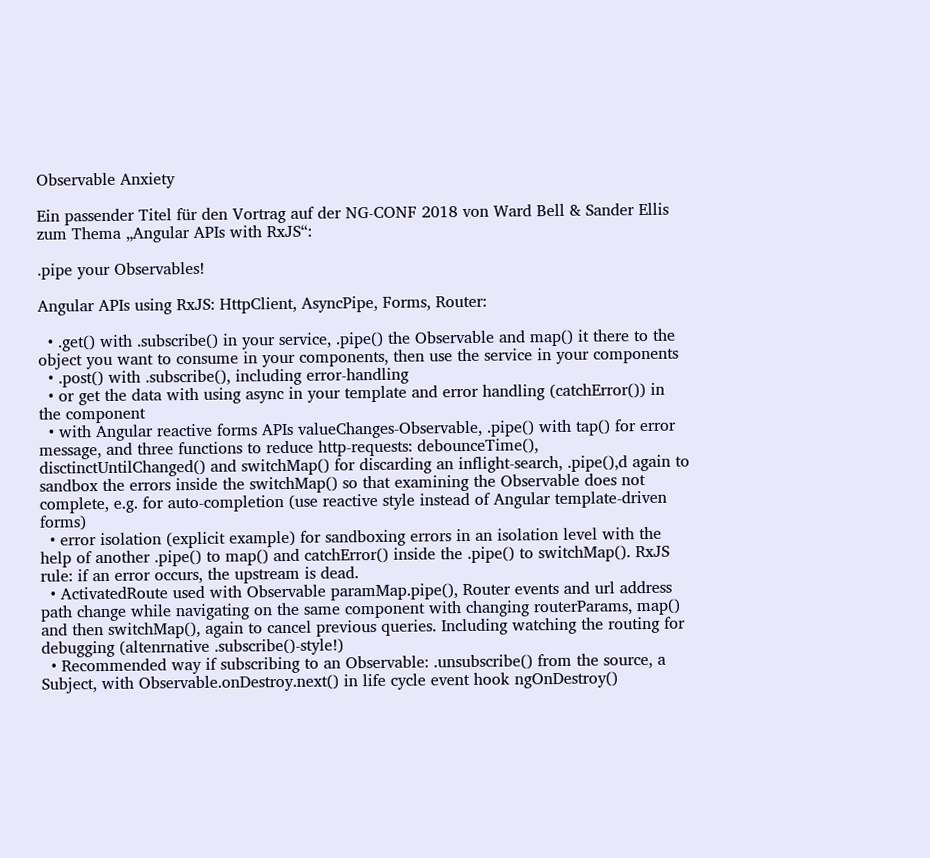Observable Anxiety

Ein passender Titel für den Vortrag auf der NG-CONF 2018 von Ward Bell & Sander Ellis zum Thema „Angular APIs with RxJS“:

.pipe your Observables!

Angular APIs using RxJS: HttpClient, AsyncPipe, Forms, Router:

  • .get() with .subscribe() in your service, .pipe() the Observable and map() it there to the object you want to consume in your components, then use the service in your components
  • .post() with .subscribe(), including error-handling
  • or get the data with using async in your template and error handling (catchError()) in the component
  • with Angular reactive forms APIs valueChanges-Observable, .pipe() with tap() for error message, and three functions to reduce http-requests: debounceTime(), disctinctUntilChanged() and switchMap() for discarding an inflight-search, .pipe()‚d again to sandbox the errors inside the switchMap() so that examining the Observable does not complete, e.g. for auto-completion (use reactive style instead of Angular template-driven forms)
  • error isolation (explicit example) for sandboxing errors in an isolation level with the help of another .pipe() to map() and catchError() inside the .pipe() to switchMap(). RxJS rule: if an error occurs, the upstream is dead.
  • ActivatedRoute used with Observable paramMap.pipe(), Router events and url address path change while navigating on the same component with changing routerParams, map() and then switchMap(), again to cancel previous queries. Including watching the routing for debugging (altenrnative .subscribe()-style!)
  • Recommended way if subscribing to an Observable: .unsubscribe() from the source, a Subject, with Observable.onDestroy.next() in life cycle event hook ngOnDestroy()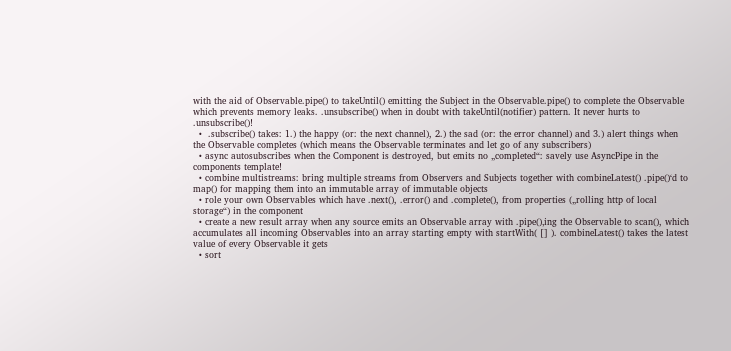with the aid of Observable.pipe() to takeUntil() emitting the Subject in the Observable.pipe() to complete the Observable which prevents memory leaks. .unsubscribe() when in doubt with takeUntil(notifier) pattern. It never hurts to .unsubscribe()!
  •  .subscribe() takes: 1.) the happy (or: the next channel), 2.) the sad (or: the error channel) and 3.) alert things when the Observable completes (which means the Observable terminates and let go of any subscribers)
  • async autosubscribes when the Component is destroyed, but emits no „completed“: savely use AsyncPipe in the components template!
  • combine multistreams: bring multiple streams from Observers and Subjects together with combineLatest() .pipe()‘d to map() for mapping them into an immutable array of immutable objects
  • role your own Observables which have .next(), .error() and .complete(), from properties („rolling http of local storage“) in the component
  • create a new result array when any source emits an Observable array with .pipe()‚ing the Observable to scan(), which accumulates all incoming Observables into an array starting empty with startWith( [] ). combineLatest() takes the latest value of every Observable it gets
  • sort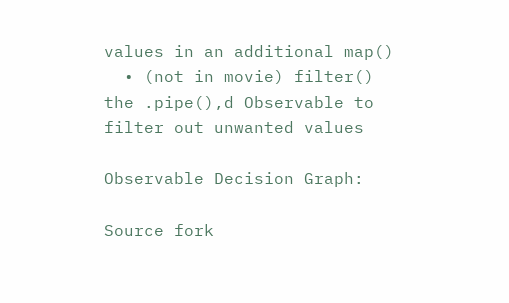values in an additional map()
  • (not in movie) filter() the .pipe()‚d Observable to filter out unwanted values

Observable Decision Graph:

Source fork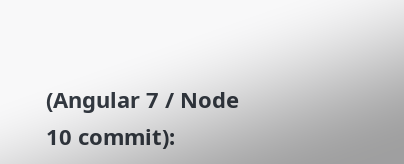(Angular 7 / Node 10 commit):